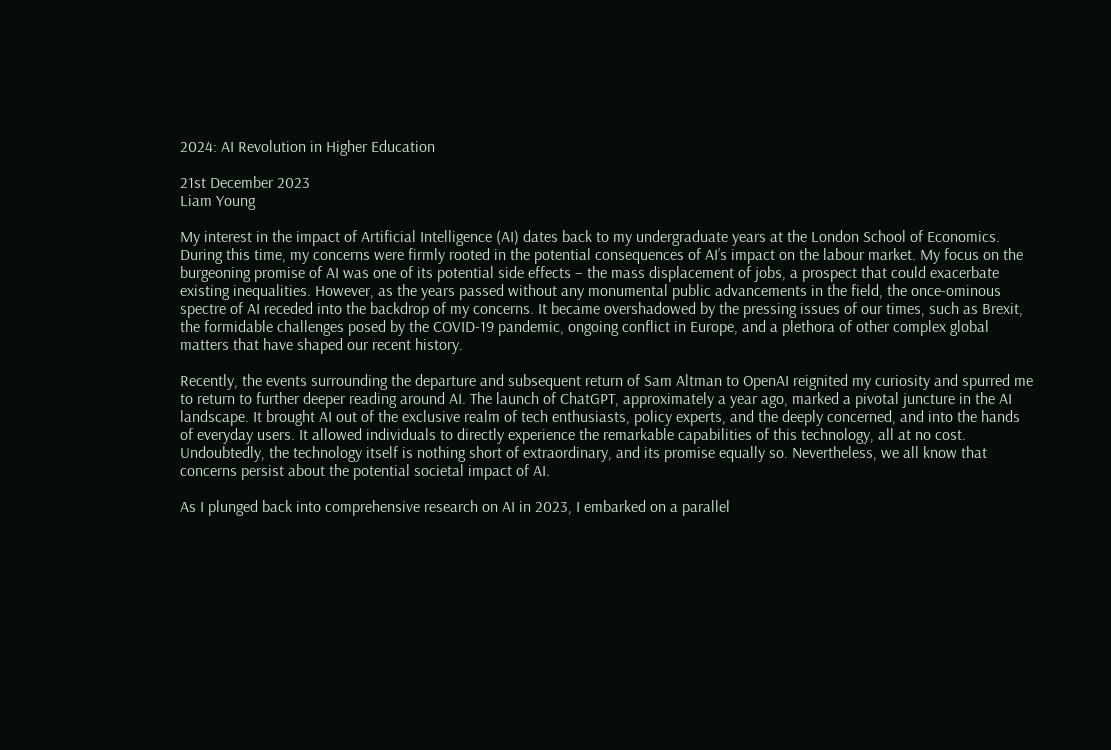2024: AI Revolution in Higher Education

21st December 2023
Liam Young

My interest in the impact of Artificial Intelligence (AI) dates back to my undergraduate years at the London School of Economics. During this time, my concerns were firmly rooted in the potential consequences of AI’s impact on the labour market. My focus on the burgeoning promise of AI was one of its potential side effects – the mass displacement of jobs, a prospect that could exacerbate existing inequalities. However, as the years passed without any monumental public advancements in the field, the once-ominous spectre of AI receded into the backdrop of my concerns. It became overshadowed by the pressing issues of our times, such as Brexit, the formidable challenges posed by the COVID-19 pandemic, ongoing conflict in Europe, and a plethora of other complex global matters that have shaped our recent history.

Recently, the events surrounding the departure and subsequent return of Sam Altman to OpenAI reignited my curiosity and spurred me to return to further deeper reading around AI. The launch of ChatGPT, approximately a year ago, marked a pivotal juncture in the AI landscape. It brought AI out of the exclusive realm of tech enthusiasts, policy experts, and the deeply concerned, and into the hands of everyday users. It allowed individuals to directly experience the remarkable capabilities of this technology, all at no cost. Undoubtedly, the technology itself is nothing short of extraordinary, and its promise equally so. Nevertheless, we all know that concerns persist about the potential societal impact of AI.

As I plunged back into comprehensive research on AI in 2023, I embarked on a parallel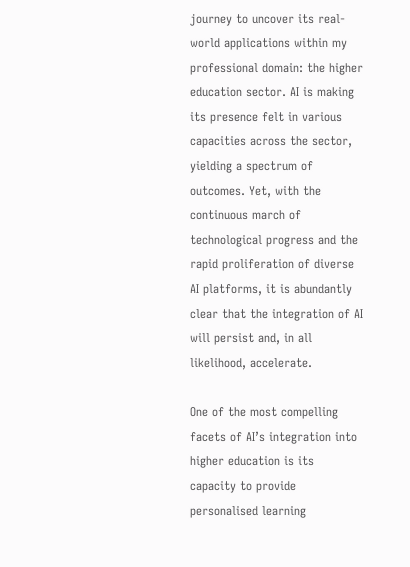journey to uncover its real-world applications within my professional domain: the higher education sector. AI is making its presence felt in various capacities across the sector, yielding a spectrum of outcomes. Yet, with the continuous march of technological progress and the rapid proliferation of diverse AI platforms, it is abundantly clear that the integration of AI will persist and, in all likelihood, accelerate.

One of the most compelling facets of AI’s integration into higher education is its capacity to provide personalised learning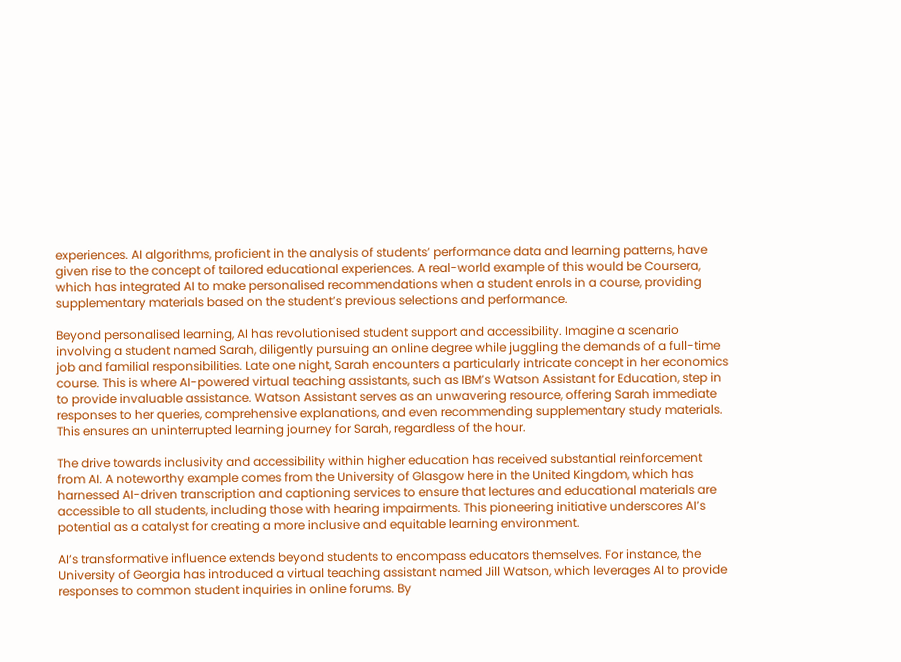experiences. AI algorithms, proficient in the analysis of students’ performance data and learning patterns, have given rise to the concept of tailored educational experiences. A real-world example of this would be Coursera, which has integrated AI to make personalised recommendations when a student enrols in a course, providing supplementary materials based on the student’s previous selections and performance.

Beyond personalised learning, AI has revolutionised student support and accessibility. Imagine a scenario involving a student named Sarah, diligently pursuing an online degree while juggling the demands of a full-time job and familial responsibilities. Late one night, Sarah encounters a particularly intricate concept in her economics course. This is where AI-powered virtual teaching assistants, such as IBM’s Watson Assistant for Education, step in to provide invaluable assistance. Watson Assistant serves as an unwavering resource, offering Sarah immediate responses to her queries, comprehensive explanations, and even recommending supplementary study materials. This ensures an uninterrupted learning journey for Sarah, regardless of the hour.

The drive towards inclusivity and accessibility within higher education has received substantial reinforcement from AI. A noteworthy example comes from the University of Glasgow here in the United Kingdom, which has harnessed AI-driven transcription and captioning services to ensure that lectures and educational materials are accessible to all students, including those with hearing impairments. This pioneering initiative underscores AI’s potential as a catalyst for creating a more inclusive and equitable learning environment.

AI’s transformative influence extends beyond students to encompass educators themselves. For instance, the University of Georgia has introduced a virtual teaching assistant named Jill Watson, which leverages AI to provide responses to common student inquiries in online forums. By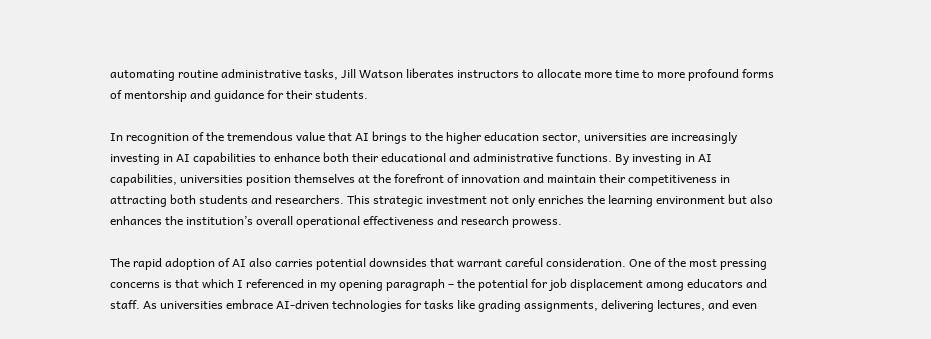automating routine administrative tasks, Jill Watson liberates instructors to allocate more time to more profound forms of mentorship and guidance for their students.

In recognition of the tremendous value that AI brings to the higher education sector, universities are increasingly investing in AI capabilities to enhance both their educational and administrative functions. By investing in AI capabilities, universities position themselves at the forefront of innovation and maintain their competitiveness in attracting both students and researchers. This strategic investment not only enriches the learning environment but also enhances the institution’s overall operational effectiveness and research prowess.

The rapid adoption of AI also carries potential downsides that warrant careful consideration. One of the most pressing concerns is that which I referenced in my opening paragraph – the potential for job displacement among educators and staff. As universities embrace AI-driven technologies for tasks like grading assignments, delivering lectures, and even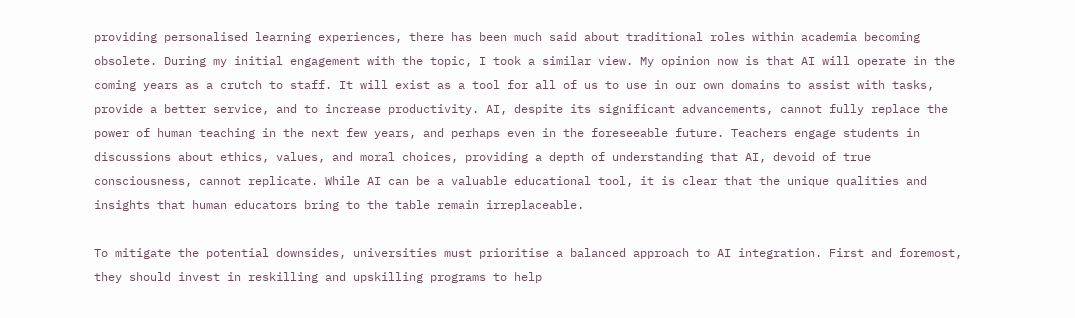providing personalised learning experiences, there has been much said about traditional roles within academia becoming obsolete. During my initial engagement with the topic, I took a similar view. My opinion now is that AI will operate in the coming years as a crutch to staff. It will exist as a tool for all of us to use in our own domains to assist with tasks, provide a better service, and to increase productivity. AI, despite its significant advancements, cannot fully replace the power of human teaching in the next few years, and perhaps even in the foreseeable future. Teachers engage students in discussions about ethics, values, and moral choices, providing a depth of understanding that AI, devoid of true consciousness, cannot replicate. While AI can be a valuable educational tool, it is clear that the unique qualities and insights that human educators bring to the table remain irreplaceable.

To mitigate the potential downsides, universities must prioritise a balanced approach to AI integration. First and foremost, they should invest in reskilling and upskilling programs to help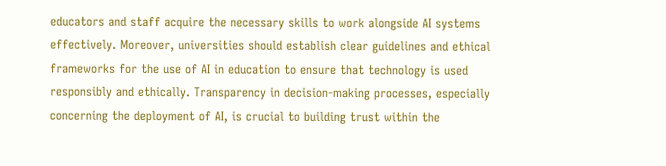educators and staff acquire the necessary skills to work alongside AI systems effectively. Moreover, universities should establish clear guidelines and ethical frameworks for the use of AI in education to ensure that technology is used responsibly and ethically. Transparency in decision-making processes, especially concerning the deployment of AI, is crucial to building trust within the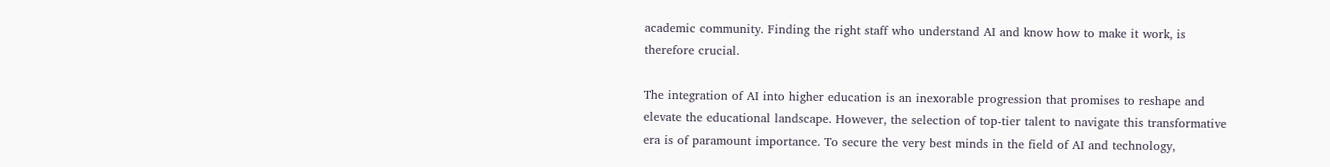academic community. Finding the right staff who understand AI and know how to make it work, is therefore crucial.

The integration of AI into higher education is an inexorable progression that promises to reshape and elevate the educational landscape. However, the selection of top-tier talent to navigate this transformative era is of paramount importance. To secure the very best minds in the field of AI and technology,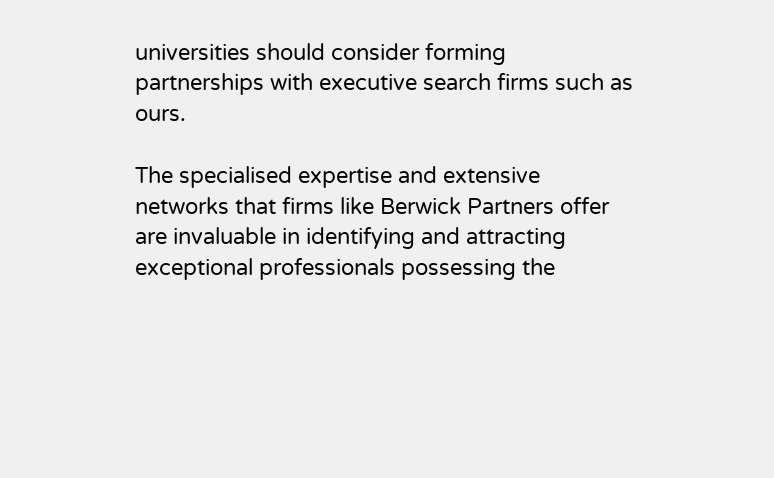universities should consider forming partnerships with executive search firms such as ours.

The specialised expertise and extensive networks that firms like Berwick Partners offer are invaluable in identifying and attracting exceptional professionals possessing the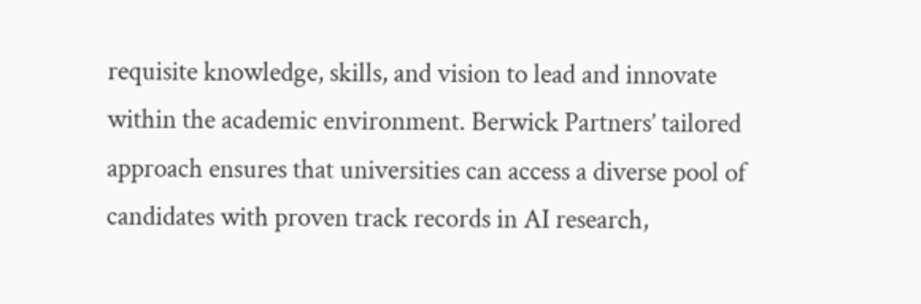requisite knowledge, skills, and vision to lead and innovate within the academic environment. Berwick Partners’ tailored approach ensures that universities can access a diverse pool of candidates with proven track records in AI research,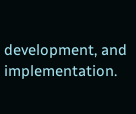development, and implementation.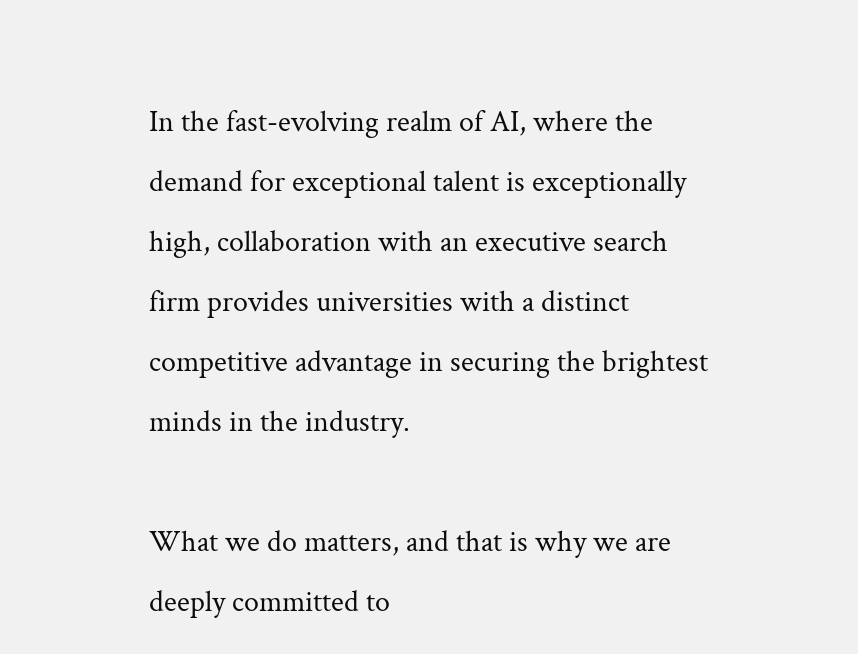In the fast-evolving realm of AI, where the demand for exceptional talent is exceptionally high, collaboration with an executive search firm provides universities with a distinct competitive advantage in securing the brightest minds in the industry.

What we do matters, and that is why we are deeply committed to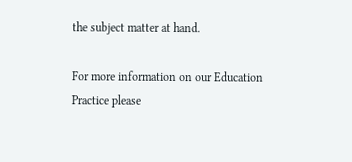the subject matter at hand.

For more information on our Education Practice please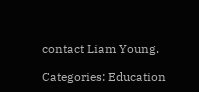contact Liam Young.

Categories: Education